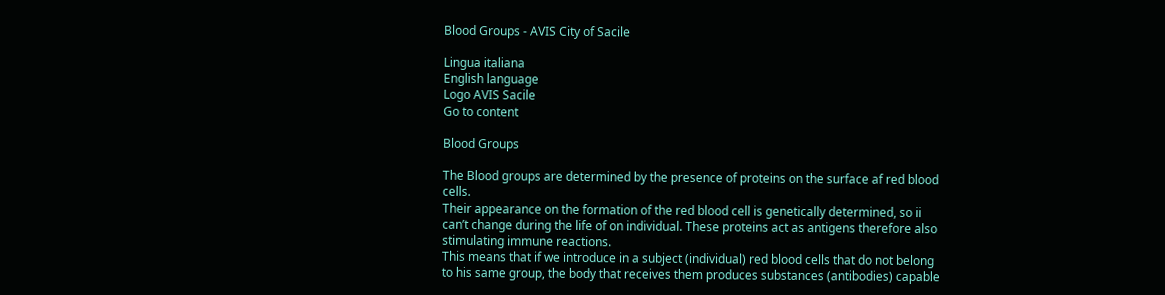Blood Groups - AVIS City of Sacile

Lingua italiana
English language
Logo AVIS Sacile
Go to content

Blood Groups

The Blood groups are determined by the presence of proteins on the surface af red blood cells.
Their appearance on the formation of the red blood cell is genetically determined, so ii can’t change during the life of on individual. These proteins act as antigens therefore also stimulating immune reactions.
This means that if we introduce in a subject (individual) red blood cells that do not belong to his same group, the body that receives them produces substances (antibodies) capable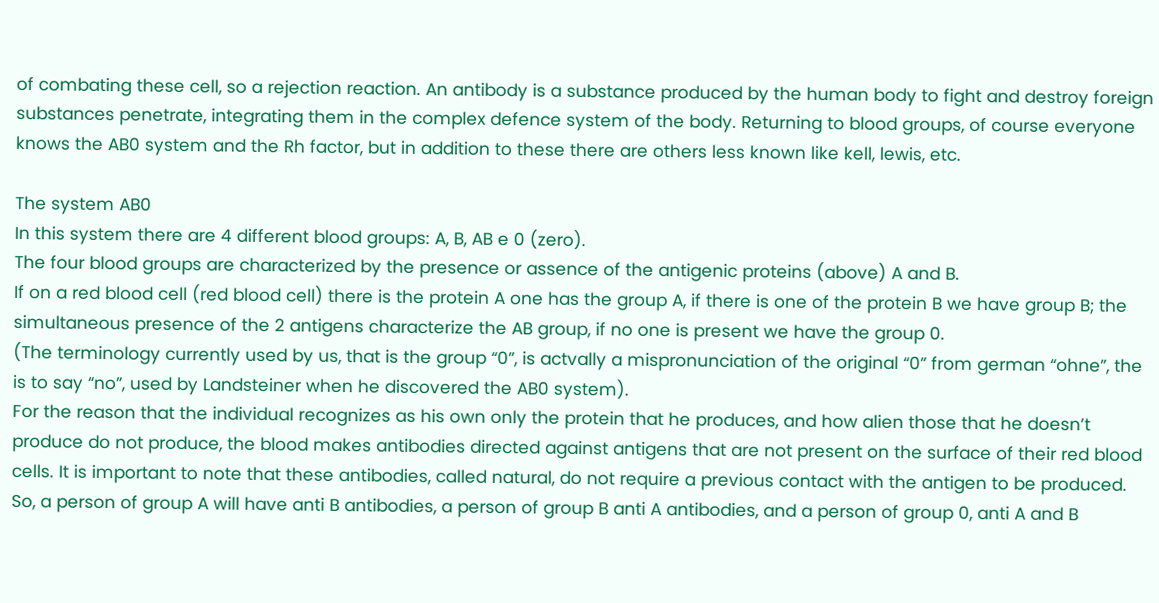of combating these cell, so a rejection reaction. An antibody is a substance produced by the human body to fight and destroy foreign substances penetrate, integrating them in the complex defence system of the body. Returning to blood groups, of course everyone knows the AB0 system and the Rh factor, but in addition to these there are others less known like kell, lewis, etc.

The system AB0
In this system there are 4 different blood groups: A, B, AB e 0 (zero).
The four blood groups are characterized by the presence or assence of the antigenic proteins (above) A and B.
If on a red blood cell (red blood cell) there is the protein A one has the group A, if there is one of the protein B we have group B; the simultaneous presence of the 2 antigens characterize the AB group, if no one is present we have the group 0.
(The terminology currently used by us, that is the group “0”, is actvally a mispronunciation of the original “0” from german “ohne”, the is to say “no”, used by Landsteiner when he discovered the AB0 system).
For the reason that the individual recognizes as his own only the protein that he produces, and how alien those that he doesn’t produce do not produce, the blood makes antibodies directed against antigens that are not present on the surface of their red blood cells. It is important to note that these antibodies, called natural, do not require a previous contact with the antigen to be produced.
So, a person of group A will have anti B antibodies, a person of group B anti A antibodies, and a person of group 0, anti A and B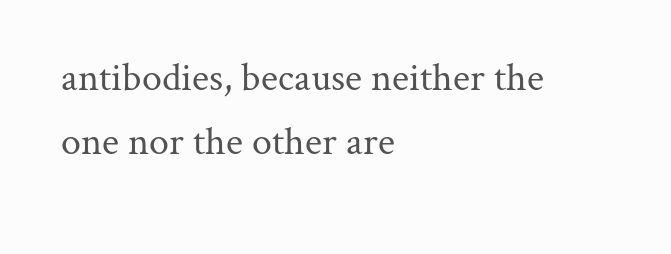antibodies, because neither the one nor the other are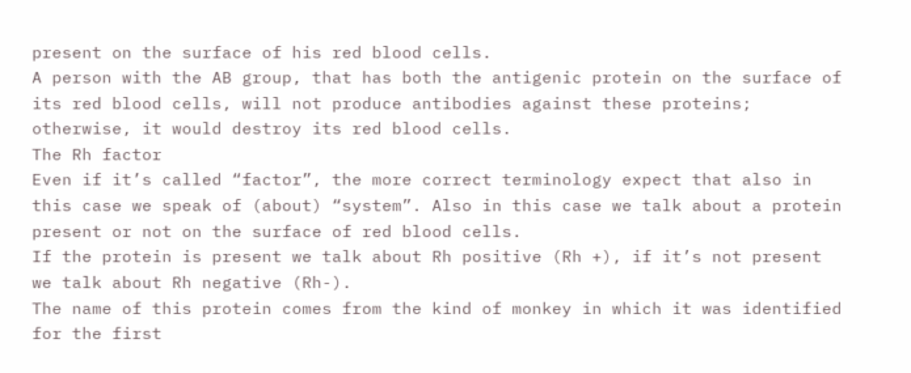present on the surface of his red blood cells.
A person with the AB group, that has both the antigenic protein on the surface of its red blood cells, will not produce antibodies against these proteins; otherwise, it would destroy its red blood cells.
The Rh factor
Even if it’s called “factor”, the more correct terminology expect that also in this case we speak of (about) “system”. Also in this case we talk about a protein present or not on the surface of red blood cells.
If the protein is present we talk about Rh positive (Rh +), if it’s not present we talk about Rh negative (Rh-).
The name of this protein comes from the kind of monkey in which it was identified for the first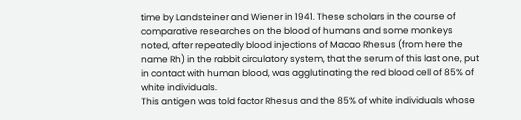time by Landsteiner and Wiener in 1941. These scholars in the course of comparative researches on the blood of humans and some monkeys noted, after repeatedly blood injections of Macao Rhesus (from here the name Rh) in the rabbit circulatory system, that the serum of this last one, put in contact with human blood, was agglutinating the red blood cell of 85% of white individuals.
This antigen was told factor Rhesus and the 85% of white individuals whose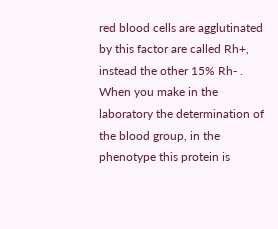red blood cells are agglutinated by this factor are called Rh+, instead the other 15% Rh- .
When you make in the laboratory the determination of the blood group, in the phenotype this protein is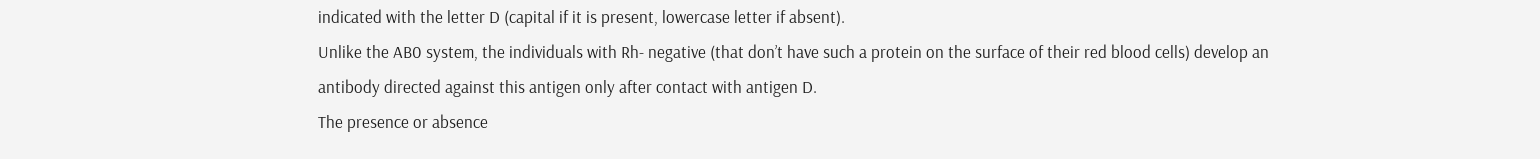indicated with the letter D (capital if it is present, lowercase letter if absent).
Unlike the AB0 system, the individuals with Rh- negative (that don’t have such a protein on the surface of their red blood cells) develop an antibody directed against this antigen only after contact with antigen D.
The presence or absence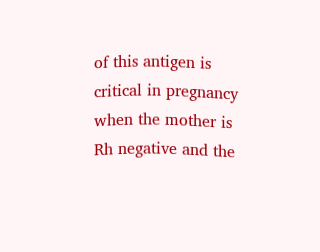of this antigen is critical in pregnancy when the mother is Rh negative and the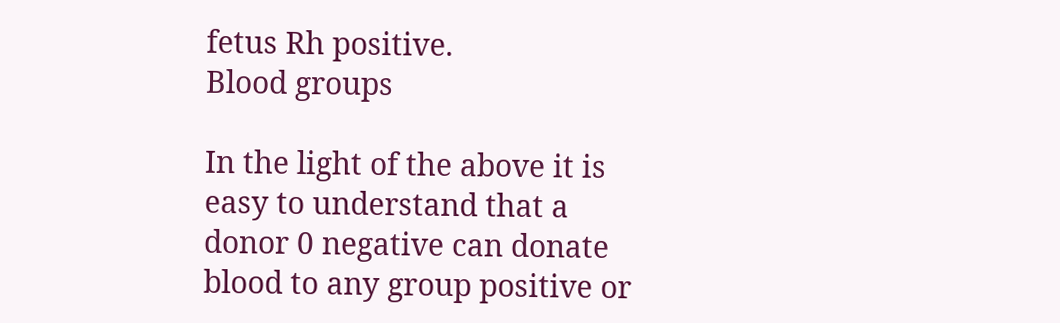fetus Rh positive.
Blood groups

In the light of the above it is easy to understand that a donor 0 negative can donate blood to any group positive or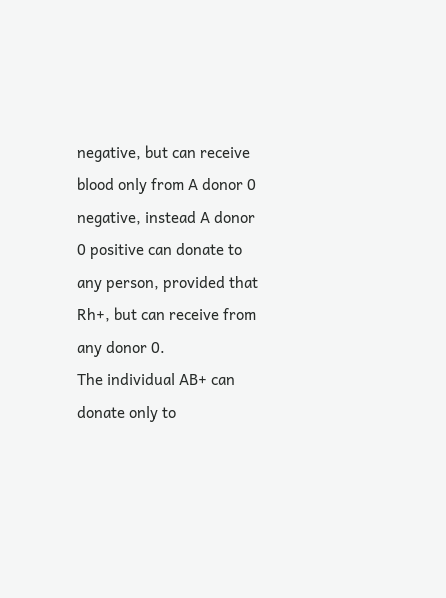negative, but can receive blood only from A donor 0 negative, instead A donor 0 positive can donate to any person, provided that Rh+, but can receive from any donor 0.
The individual AB+ can donate only to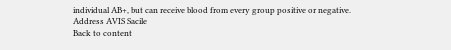individual AB+, but can receive blood from every group positive or negative.
Address AVIS Sacile
Back to content